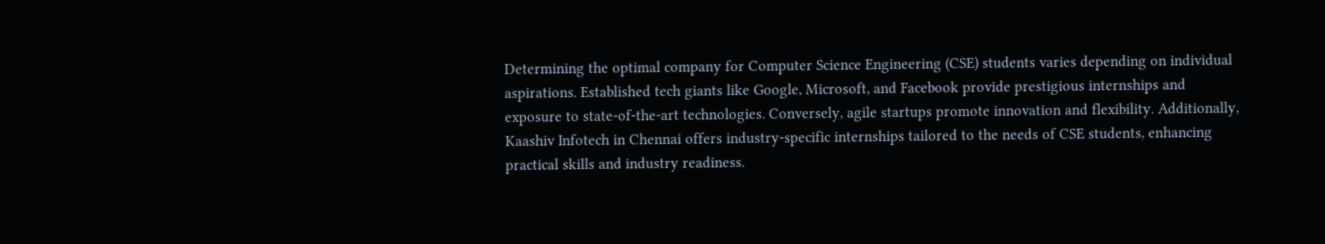Determining the optimal company for Computer Science Engineering (CSE) students varies depending on individual aspirations. Established tech giants like Google, Microsoft, and Facebook provide prestigious internships and exposure to state-of-the-art technologies. Conversely, agile startups promote innovation and flexibility. Additionally, Kaashiv Infotech in Chennai offers industry-specific internships tailored to the needs of CSE students, enhancing practical skills and industry readiness.